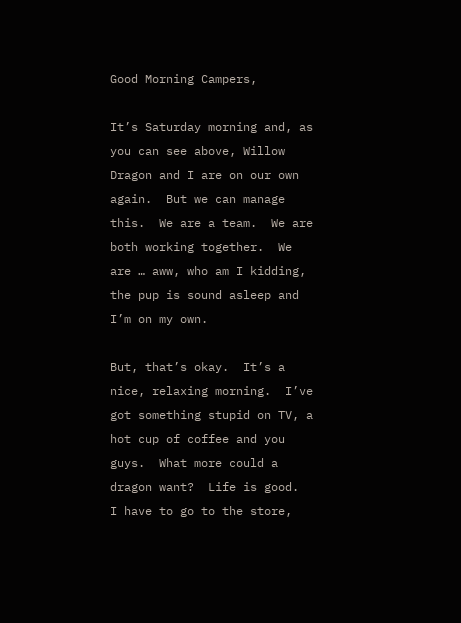Good Morning Campers,

It’s Saturday morning and, as you can see above, Willow Dragon and I are on our own again.  But we can manage this.  We are a team.  We are both working together.  We are … aww, who am I kidding, the pup is sound asleep and I’m on my own.

But, that’s okay.  It’s a nice, relaxing morning.  I’ve got something stupid on TV, a hot cup of coffee and you guys.  What more could a dragon want?  Life is good.  I have to go to the store,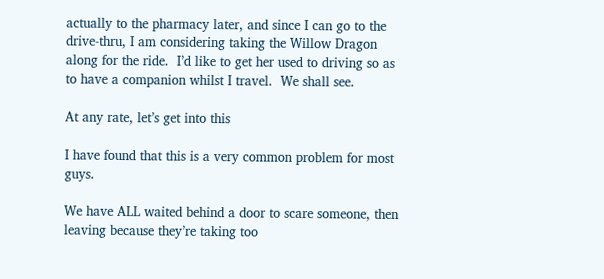actually to the pharmacy later, and since I can go to the drive-thru, I am considering taking the Willow Dragon along for the ride.  I’d like to get her used to driving so as to have a companion whilst I travel.  We shall see.

At any rate, let’s get into this

I have found that this is a very common problem for most guys.

We have ALL waited behind a door to scare someone, then leaving because they’re taking too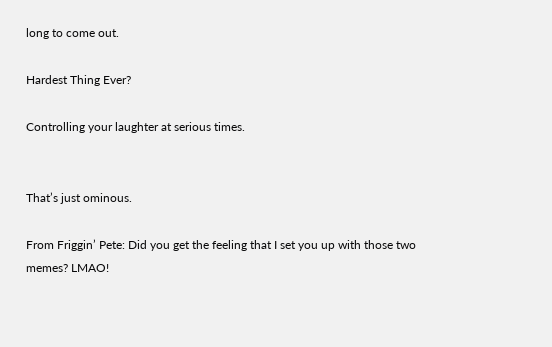long to come out.

Hardest Thing Ever?

Controlling your laughter at serious times.


That’s just ominous.

From Friggin’ Pete: Did you get the feeling that I set you up with those two memes? LMAO!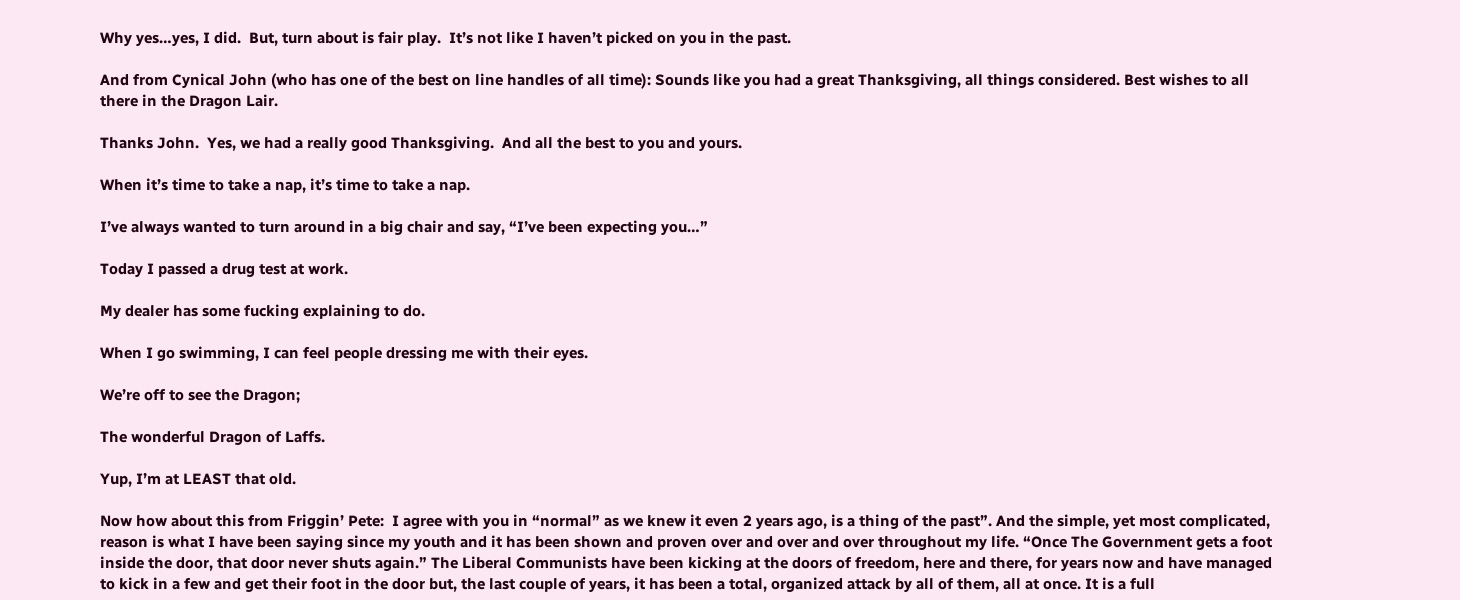Why yes…yes, I did.  But, turn about is fair play.  It’s not like I haven’t picked on you in the past.

And from Cynical John (who has one of the best on line handles of all time): Sounds like you had a great Thanksgiving, all things considered. Best wishes to all there in the Dragon Lair.

Thanks John.  Yes, we had a really good Thanksgiving.  And all the best to you and yours.

When it’s time to take a nap, it’s time to take a nap.

I’ve always wanted to turn around in a big chair and say, “I’ve been expecting you…”

Today I passed a drug test at work.

My dealer has some fucking explaining to do.

When I go swimming, I can feel people dressing me with their eyes.

We’re off to see the Dragon;

The wonderful Dragon of Laffs.

Yup, I’m at LEAST that old.

Now how about this from Friggin’ Pete:  I agree with you in “normal” as we knew it even 2 years ago, is a thing of the past”. And the simple, yet most complicated, reason is what I have been saying since my youth and it has been shown and proven over and over and over throughout my life. “Once The Government gets a foot inside the door, that door never shuts again.” The Liberal Communists have been kicking at the doors of freedom, here and there, for years now and have managed to kick in a few and get their foot in the door but, the last couple of years, it has been a total, organized attack by all of them, all at once. It is a full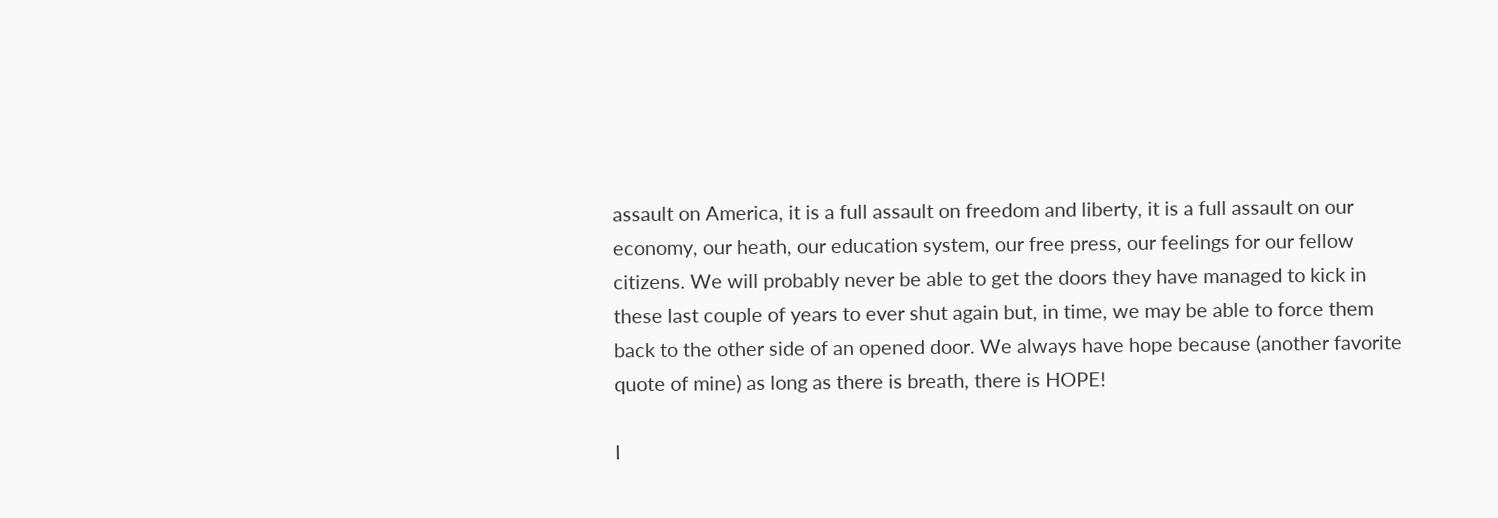assault on America, it is a full assault on freedom and liberty, it is a full assault on our economy, our heath, our education system, our free press, our feelings for our fellow citizens. We will probably never be able to get the doors they have managed to kick in these last couple of years to ever shut again but, in time, we may be able to force them back to the other side of an opened door. We always have hope because (another favorite quote of mine) as long as there is breath, there is HOPE!

I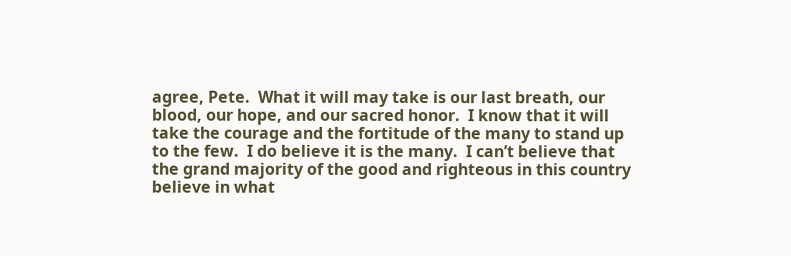agree, Pete.  What it will may take is our last breath, our blood, our hope, and our sacred honor.  I know that it will take the courage and the fortitude of the many to stand up to the few.  I do believe it is the many.  I can’t believe that the grand majority of the good and righteous in this country believe in what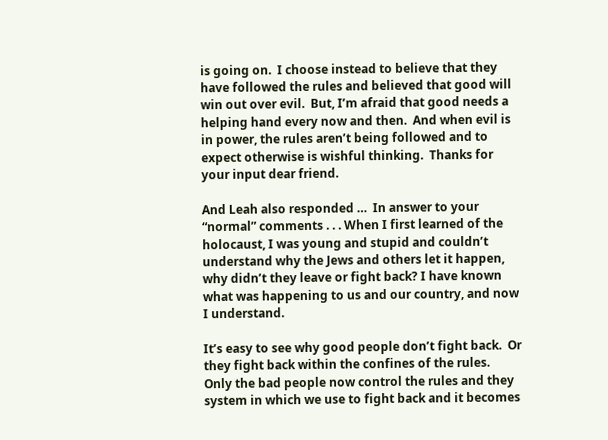is going on.  I choose instead to believe that they have followed the rules and believed that good will win out over evil.  But, I’m afraid that good needs a helping hand every now and then.  And when evil is in power, the rules aren’t being followed and to expect otherwise is wishful thinking.  Thanks for your input dear friend.

And Leah also responded …  In answer to your “normal” comments . . . When I first learned of the holocaust, I was young and stupid and couldn’t understand why the Jews and others let it happen, why didn’t they leave or fight back? I have known what was happening to us and our country, and now I understand.

It’s easy to see why good people don’t fight back.  Or they fight back within the confines of the rules.  Only the bad people now control the rules and they system in which we use to fight back and it becomes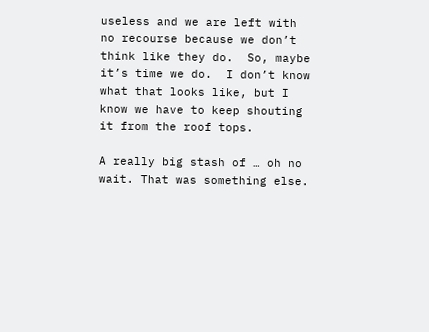useless and we are left with no recourse because we don’t think like they do.  So, maybe it’s time we do.  I don’t know what that looks like, but I know we have to keep shouting it from the roof tops.

A really big stash of … oh no wait. That was something else.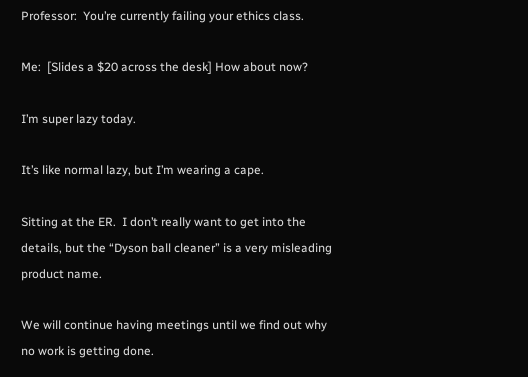Professor:  You’re currently failing your ethics class.

Me:  [Slides a $20 across the desk] How about now?

I’m super lazy today.

It’s like normal lazy, but I’m wearing a cape.

Sitting at the ER.  I don’t really want to get into the details, but the “Dyson ball cleaner” is a very misleading product name.

We will continue having meetings until we find out why no work is getting done.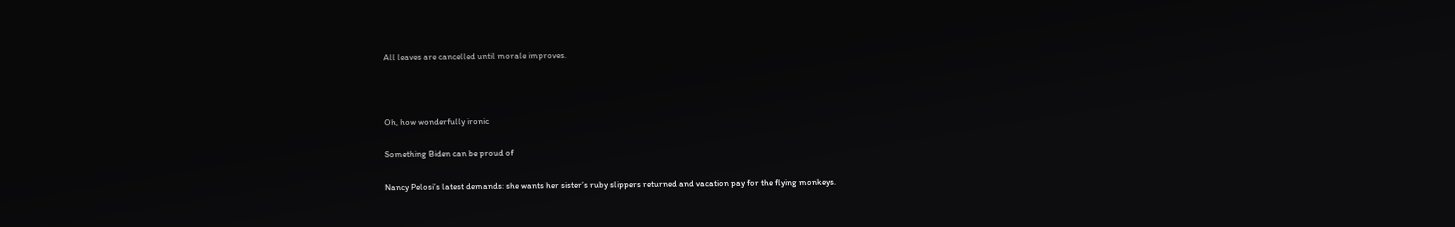All leaves are cancelled until morale improves.



Oh, how wonderfully ironic

Something Biden can be proud of

Nancy Pelosi’s latest demands: she wants her sister’s ruby slippers returned and vacation pay for the flying monkeys.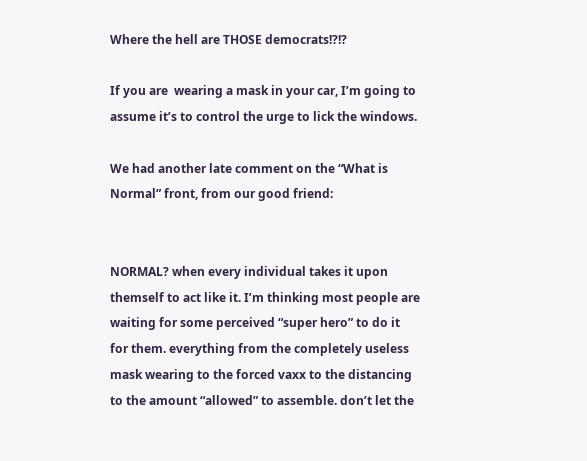Where the hell are THOSE democrats!?!?

If you are  wearing a mask in your car, I’m going to assume it’s to control the urge to lick the windows.

We had another late comment on the “What is Normal” front, from our good friend:


NORMAL? when every individual takes it upon themself to act like it. I’m thinking most people are waiting for some perceived “super hero” to do it for them. everything from the completely useless mask wearing to the forced vaxx to the distancing to the amount “allowed” to assemble. don’t let the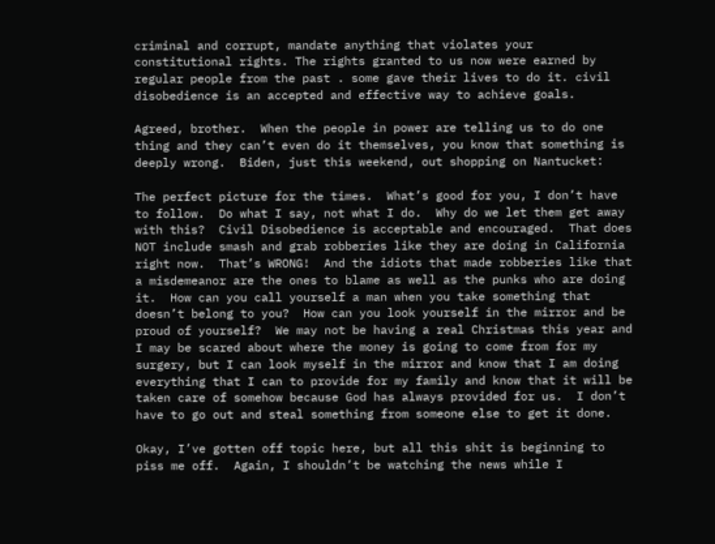criminal and corrupt, mandate anything that violates your constitutional rights. The rights granted to us now were earned by regular people from the past . some gave their lives to do it. civil disobedience is an accepted and effective way to achieve goals.

Agreed, brother.  When the people in power are telling us to do one thing and they can’t even do it themselves, you know that something is deeply wrong.  Biden, just this weekend, out shopping on Nantucket:

The perfect picture for the times.  What’s good for you, I don’t have to follow.  Do what I say, not what I do.  Why do we let them get away with this?  Civil Disobedience is acceptable and encouraged.  That does NOT include smash and grab robberies like they are doing in California right now.  That’s WRONG!  And the idiots that made robberies like that a misdemeanor are the ones to blame as well as the punks who are doing it.  How can you call yourself a man when you take something that doesn’t belong to you?  How can you look yourself in the mirror and be proud of yourself?  We may not be having a real Christmas this year and I may be scared about where the money is going to come from for my surgery, but I can look myself in the mirror and know that I am doing everything that I can to provide for my family and know that it will be taken care of somehow because God has always provided for us.  I don’t have to go out and steal something from someone else to get it done.

Okay, I’ve gotten off topic here, but all this shit is beginning to piss me off.  Again, I shouldn’t be watching the news while I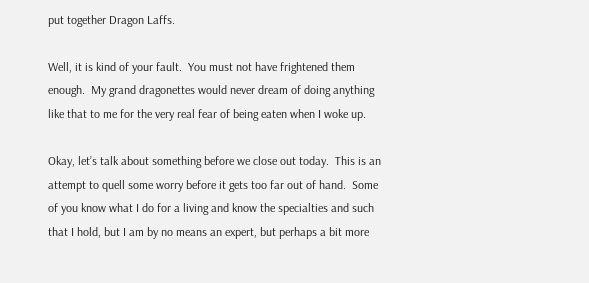put together Dragon Laffs.

Well, it is kind of your fault.  You must not have frightened them enough.  My grand dragonettes would never dream of doing anything like that to me for the very real fear of being eaten when I woke up.

Okay, let’s talk about something before we close out today.  This is an attempt to quell some worry before it gets too far out of hand.  Some of you know what I do for a living and know the specialties and such that I hold, but I am by no means an expert, but perhaps a bit more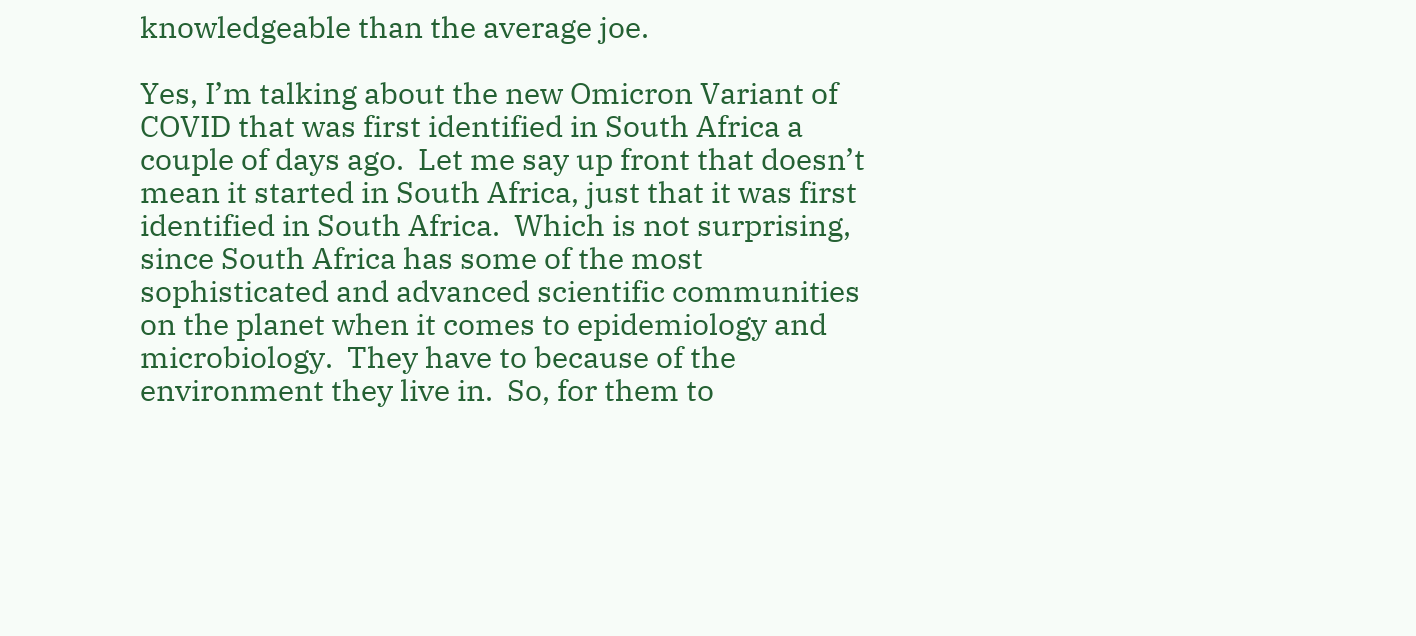knowledgeable than the average joe.

Yes, I’m talking about the new Omicron Variant of COVID that was first identified in South Africa a couple of days ago.  Let me say up front that doesn’t mean it started in South Africa, just that it was first identified in South Africa.  Which is not surprising, since South Africa has some of the most sophisticated and advanced scientific communities on the planet when it comes to epidemiology and microbiology.  They have to because of the environment they live in.  So, for them to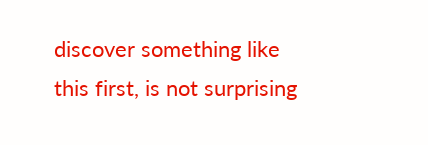discover something like this first, is not surprising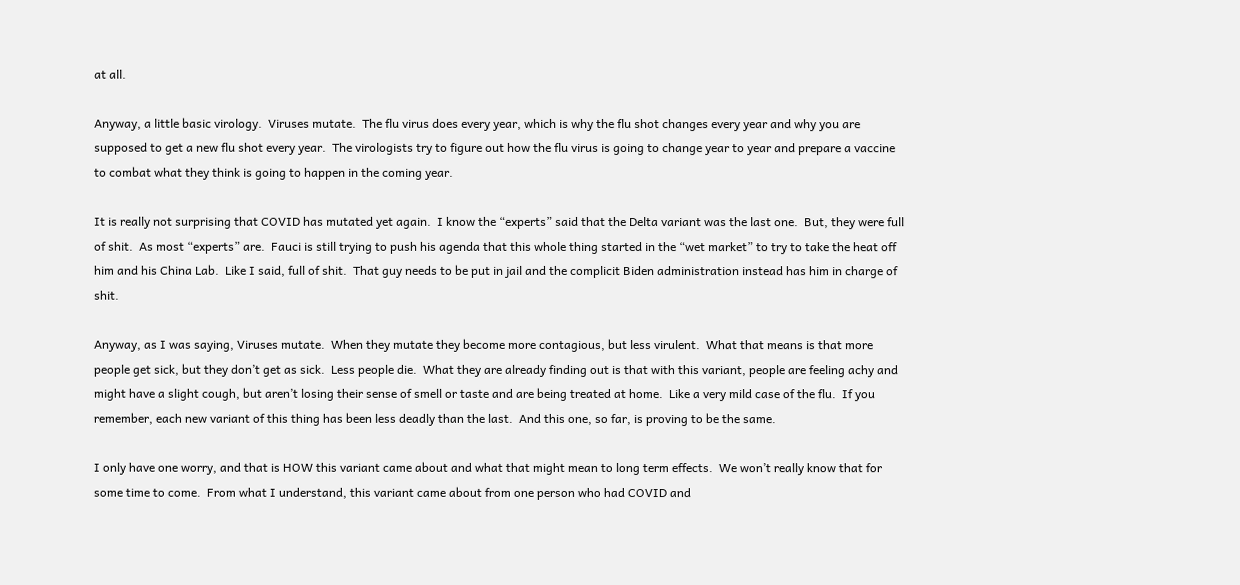at all.

Anyway, a little basic virology.  Viruses mutate.  The flu virus does every year, which is why the flu shot changes every year and why you are supposed to get a new flu shot every year.  The virologists try to figure out how the flu virus is going to change year to year and prepare a vaccine to combat what they think is going to happen in the coming year.

It is really not surprising that COVID has mutated yet again.  I know the “experts” said that the Delta variant was the last one.  But, they were full of shit.  As most “experts” are.  Fauci is still trying to push his agenda that this whole thing started in the “wet market” to try to take the heat off him and his China Lab.  Like I said, full of shit.  That guy needs to be put in jail and the complicit Biden administration instead has him in charge of shit.

Anyway, as I was saying, Viruses mutate.  When they mutate they become more contagious, but less virulent.  What that means is that more people get sick, but they don’t get as sick.  Less people die.  What they are already finding out is that with this variant, people are feeling achy and might have a slight cough, but aren’t losing their sense of smell or taste and are being treated at home.  Like a very mild case of the flu.  If you remember, each new variant of this thing has been less deadly than the last.  And this one, so far, is proving to be the same.

I only have one worry, and that is HOW this variant came about and what that might mean to long term effects.  We won’t really know that for some time to come.  From what I understand, this variant came about from one person who had COVID and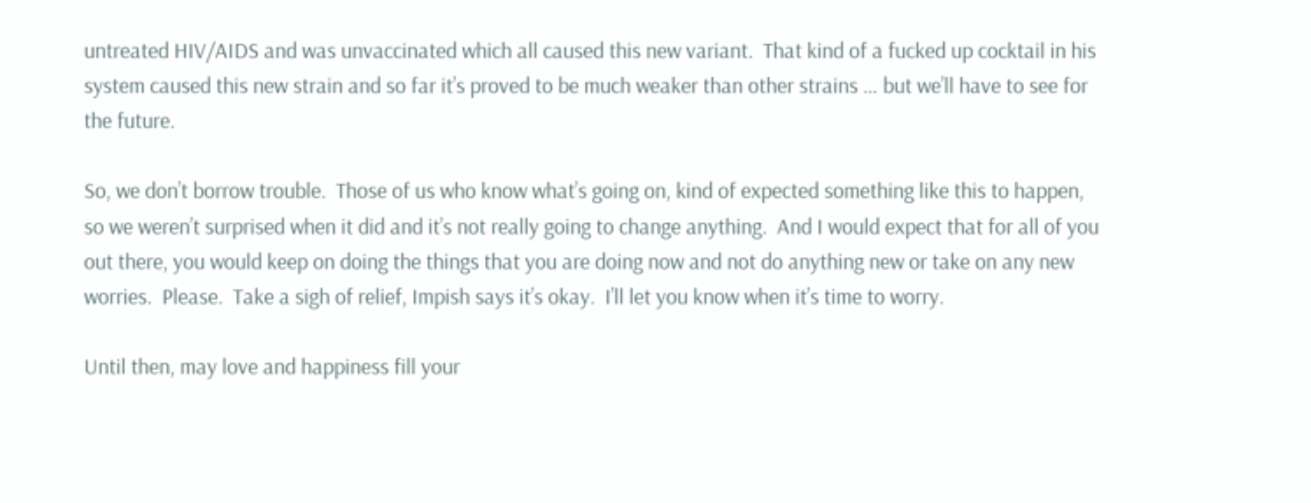untreated HIV/AIDS and was unvaccinated which all caused this new variant.  That kind of a fucked up cocktail in his system caused this new strain and so far it’s proved to be much weaker than other strains … but we’ll have to see for the future.

So, we don’t borrow trouble.  Those of us who know what’s going on, kind of expected something like this to happen, so we weren’t surprised when it did and it’s not really going to change anything.  And I would expect that for all of you out there, you would keep on doing the things that you are doing now and not do anything new or take on any new worries.  Please.  Take a sigh of relief, Impish says it’s okay.  I’ll let you know when it’s time to worry.

Until then, may love and happiness fill your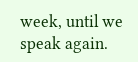week, until we speak again.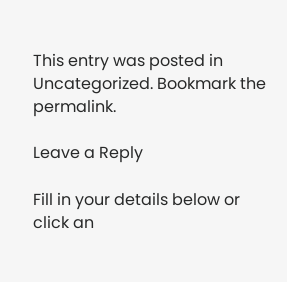This entry was posted in Uncategorized. Bookmark the permalink.

Leave a Reply

Fill in your details below or click an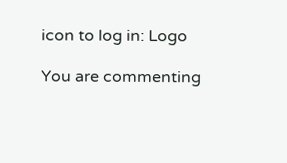icon to log in: Logo

You are commenting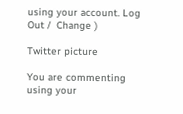using your account. Log Out /  Change )

Twitter picture

You are commenting using your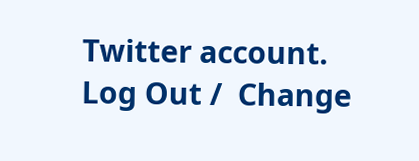Twitter account. Log Out /  Change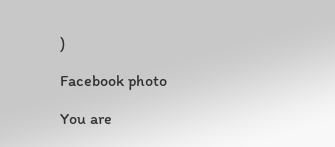)

Facebook photo

You are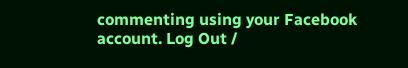commenting using your Facebook account. Log Out /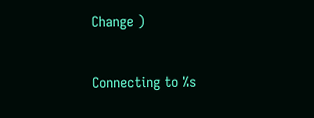Change )

Connecting to %s